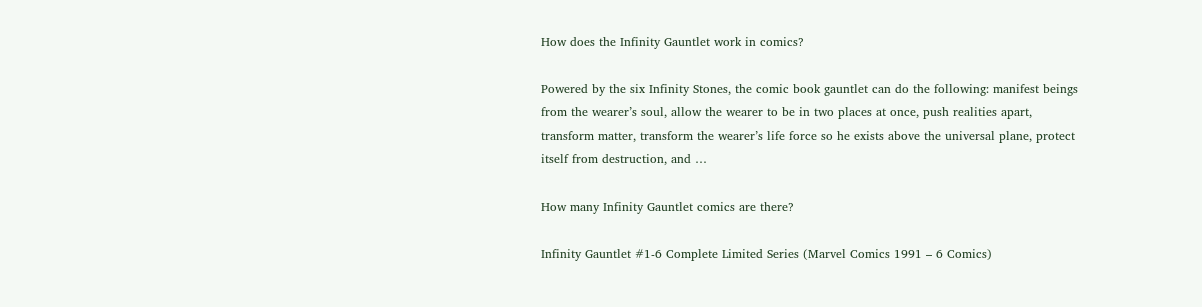How does the Infinity Gauntlet work in comics?

Powered by the six Infinity Stones, the comic book gauntlet can do the following: manifest beings from the wearer’s soul, allow the wearer to be in two places at once, push realities apart, transform matter, transform the wearer’s life force so he exists above the universal plane, protect itself from destruction, and …

How many Infinity Gauntlet comics are there?

Infinity Gauntlet #1-6 Complete Limited Series (Marvel Comics 1991 – 6 Comics)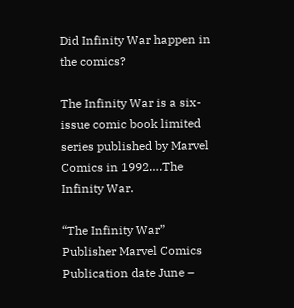Did Infinity War happen in the comics?

The Infinity War is a six-issue comic book limited series published by Marvel Comics in 1992….The Infinity War.

“The Infinity War”
Publisher Marvel Comics
Publication date June –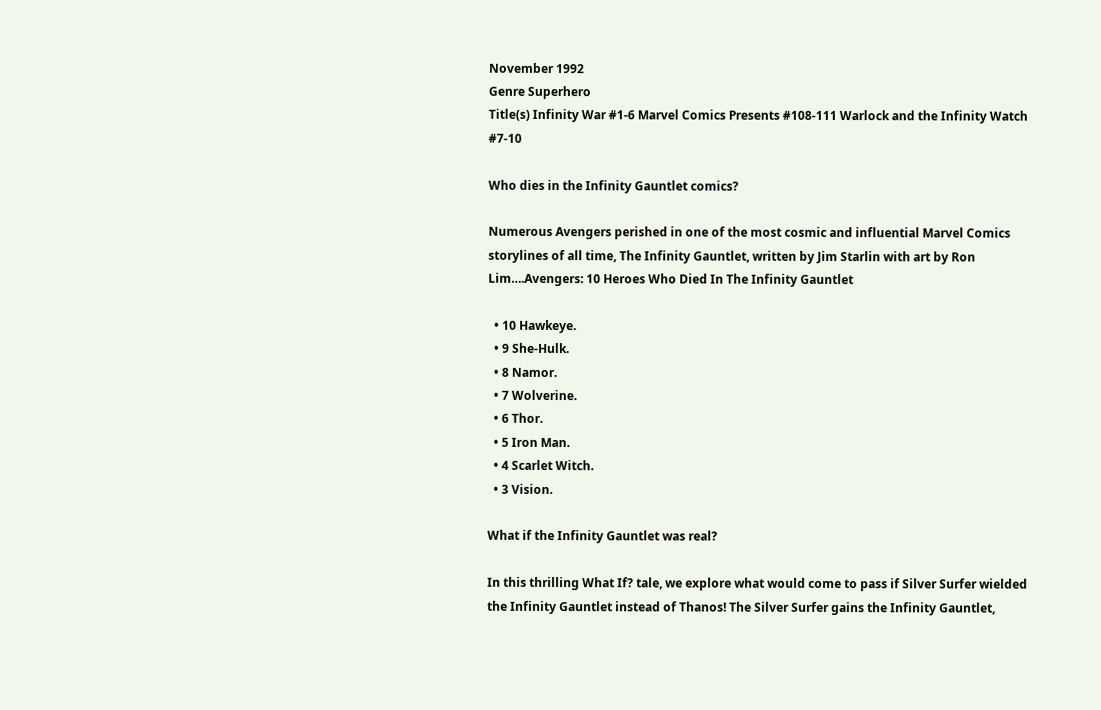November 1992
Genre Superhero
Title(s) Infinity War #1-6 Marvel Comics Presents #108-111 Warlock and the Infinity Watch #7-10

Who dies in the Infinity Gauntlet comics?

Numerous Avengers perished in one of the most cosmic and influential Marvel Comics storylines of all time, The Infinity Gauntlet, written by Jim Starlin with art by Ron Lim….Avengers: 10 Heroes Who Died In The Infinity Gauntlet

  • 10 Hawkeye.
  • 9 She-Hulk.
  • 8 Namor.
  • 7 Wolverine.
  • 6 Thor.
  • 5 Iron Man.
  • 4 Scarlet Witch.
  • 3 Vision.

What if the Infinity Gauntlet was real?

In this thrilling What If? tale, we explore what would come to pass if Silver Surfer wielded the Infinity Gauntlet instead of Thanos! The Silver Surfer gains the Infinity Gauntlet,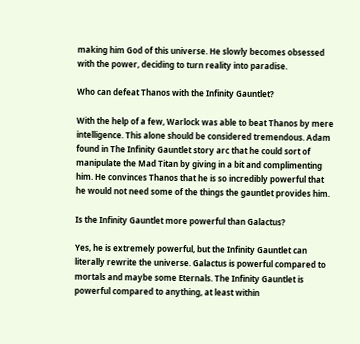making him God of this universe. He slowly becomes obsessed with the power, deciding to turn reality into paradise.

Who can defeat Thanos with the Infinity Gauntlet?

With the help of a few, Warlock was able to beat Thanos by mere intelligence. This alone should be considered tremendous. Adam found in The Infinity Gauntlet story arc that he could sort of manipulate the Mad Titan by giving in a bit and complimenting him. He convinces Thanos that he is so incredibly powerful that he would not need some of the things the gauntlet provides him.

Is the Infinity Gauntlet more powerful than Galactus?

Yes, he is extremely powerful, but the Infinity Gauntlet can literally rewrite the universe. Galactus is powerful compared to mortals and maybe some Eternals. The Infinity Gauntlet is powerful compared to anything, at least within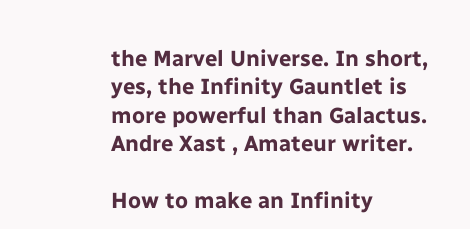the Marvel Universe. In short, yes, the Infinity Gauntlet is more powerful than Galactus. Andre Xast , Amateur writer.

How to make an Infinity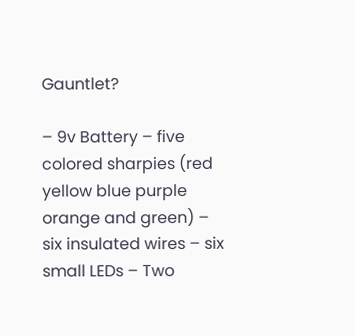Gauntlet?

– 9v Battery – five colored sharpies (red yellow blue purple orange and green) – six insulated wires – six small LEDs – Two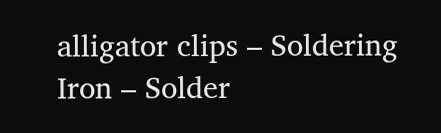alligator clips – Soldering Iron – Solder